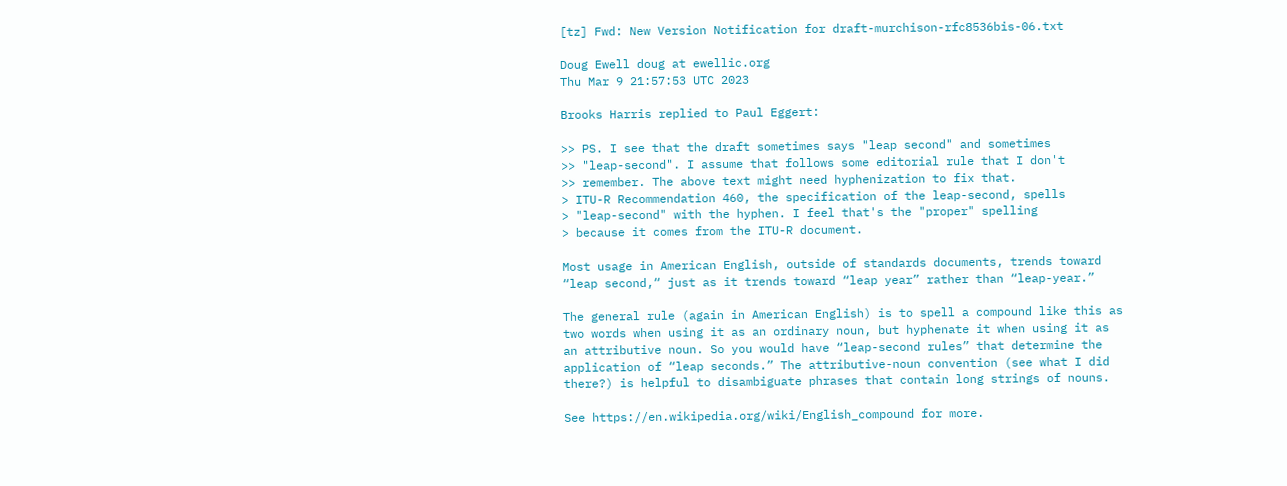[tz] Fwd: New Version Notification for draft-murchison-rfc8536bis-06.txt

Doug Ewell doug at ewellic.org
Thu Mar 9 21:57:53 UTC 2023

Brooks Harris replied to Paul Eggert:

>> PS. I see that the draft sometimes says "leap second" and sometimes
>> "leap-second". I assume that follows some editorial rule that I don't
>> remember. The above text might need hyphenization to fix that.
> ITU-R Recommendation 460, the specification of the leap-second, spells
> "leap-second" with the hyphen. I feel that's the "proper" spelling
> because it comes from the ITU-R document.

Most usage in American English, outside of standards documents, trends toward “leap second,“ just as it trends toward “leap year” rather than “leap-year.”

The general rule (again in American English) is to spell a compound like this as two words when using it as an ordinary noun, but hyphenate it when using it as an attributive noun. So you would have “leap-second rules” that determine the application of “leap seconds.” The attributive-noun convention (see what I did there?) is helpful to disambiguate phrases that contain long strings of nouns.

See https://en.wikipedia.org/wiki/English_compound for more.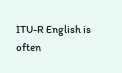ITU-R English is often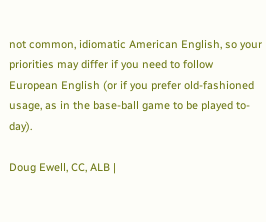not common, idiomatic American English, so your priorities may differ if you need to follow European English (or if you prefer old-fashioned usage, as in the base-ball game to be played to-day).

Doug Ewell, CC, ALB |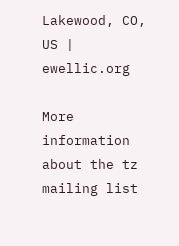Lakewood, CO, US | ewellic.org

More information about the tz mailing list